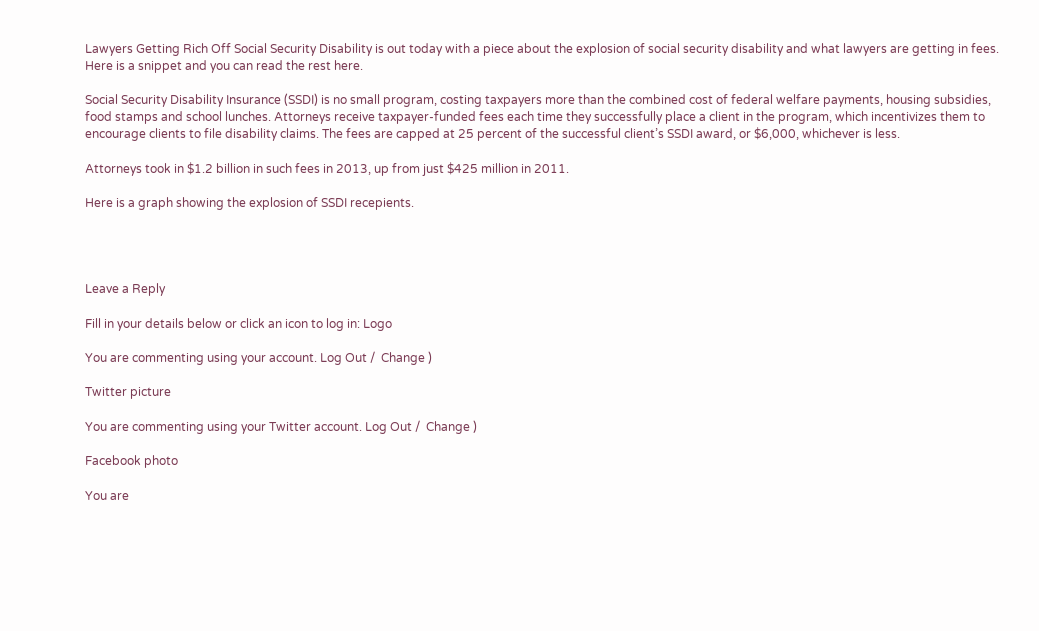Lawyers Getting Rich Off Social Security Disability is out today with a piece about the explosion of social security disability and what lawyers are getting in fees.
Here is a snippet and you can read the rest here.

Social Security Disability Insurance (SSDI) is no small program, costing taxpayers more than the combined cost of federal welfare payments, housing subsidies, food stamps and school lunches. Attorneys receive taxpayer-funded fees each time they successfully place a client in the program, which incentivizes them to encourage clients to file disability claims. The fees are capped at 25 percent of the successful client’s SSDI award, or $6,000, whichever is less.

Attorneys took in $1.2 billion in such fees in 2013, up from just $425 million in 2011.

Here is a graph showing the explosion of SSDI recepients.




Leave a Reply

Fill in your details below or click an icon to log in: Logo

You are commenting using your account. Log Out /  Change )

Twitter picture

You are commenting using your Twitter account. Log Out /  Change )

Facebook photo

You are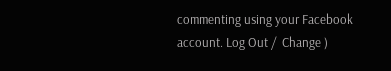commenting using your Facebook account. Log Out /  Change )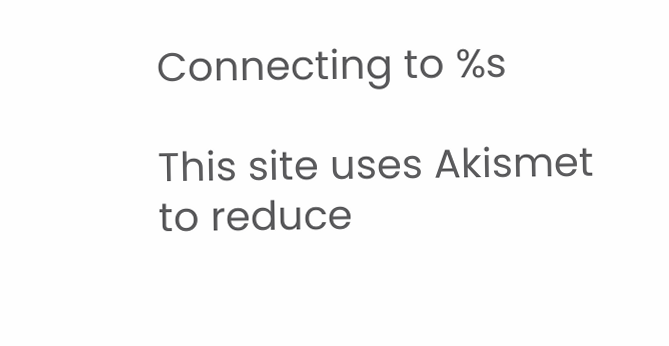Connecting to %s

This site uses Akismet to reduce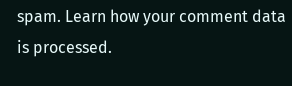spam. Learn how your comment data is processed.